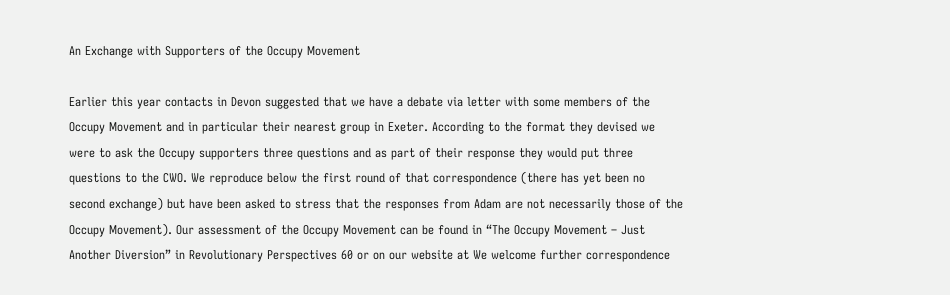An Exchange with Supporters of the Occupy Movement

Earlier this year contacts in Devon suggested that we have a debate via letter with some members of the Occupy Movement and in particular their nearest group in Exeter. According to the format they devised we were to ask the Occupy supporters three questions and as part of their response they would put three questions to the CWO. We reproduce below the first round of that correspondence (there has yet been no second exchange) but have been asked to stress that the responses from Adam are not necessarily those of the Occupy Movement). Our assessment of the Occupy Movement can be found in “The Occupy Movement – Just Another Diversion” in Revolutionary Perspectives 60 or on our website at We welcome further correspondence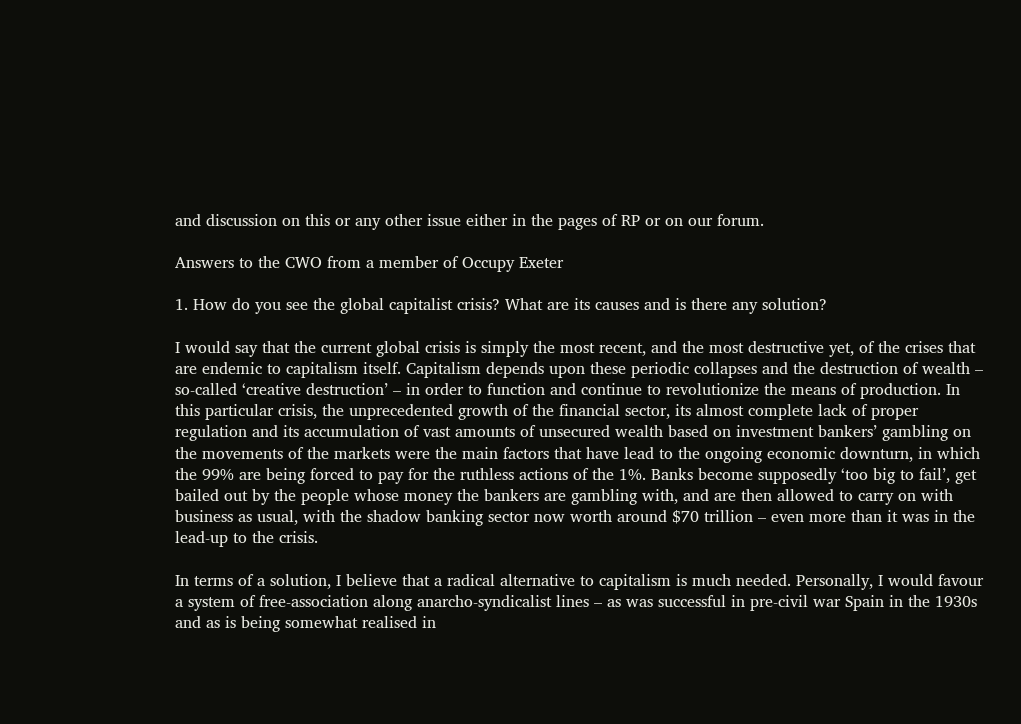and discussion on this or any other issue either in the pages of RP or on our forum.

Answers to the CWO from a member of Occupy Exeter

1. How do you see the global capitalist crisis? What are its causes and is there any solution?

I would say that the current global crisis is simply the most recent, and the most destructive yet, of the crises that are endemic to capitalism itself. Capitalism depends upon these periodic collapses and the destruction of wealth – so-called ‘creative destruction’ – in order to function and continue to revolutionize the means of production. In this particular crisis, the unprecedented growth of the financial sector, its almost complete lack of proper regulation and its accumulation of vast amounts of unsecured wealth based on investment bankers’ gambling on the movements of the markets were the main factors that have lead to the ongoing economic downturn, in which the 99% are being forced to pay for the ruthless actions of the 1%. Banks become supposedly ‘too big to fail’, get bailed out by the people whose money the bankers are gambling with, and are then allowed to carry on with business as usual, with the shadow banking sector now worth around $70 trillion – even more than it was in the lead-up to the crisis.

In terms of a solution, I believe that a radical alternative to capitalism is much needed. Personally, I would favour a system of free-association along anarcho-syndicalist lines – as was successful in pre-civil war Spain in the 1930s and as is being somewhat realised in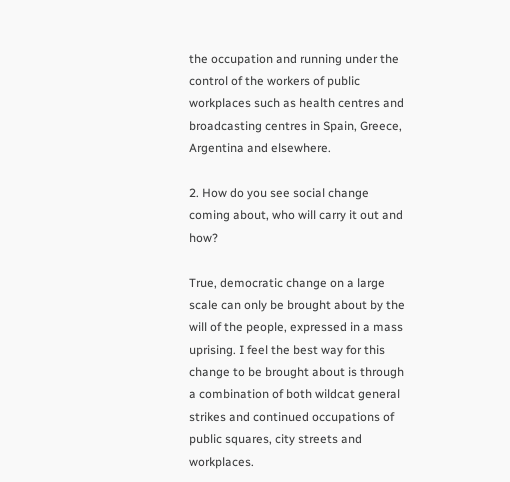the occupation and running under the control of the workers of public workplaces such as health centres and broadcasting centres in Spain, Greece, Argentina and elsewhere.

2. How do you see social change coming about, who will carry it out and how?

True, democratic change on a large scale can only be brought about by the will of the people, expressed in a mass uprising. I feel the best way for this change to be brought about is through a combination of both wildcat general strikes and continued occupations of public squares, city streets and workplaces.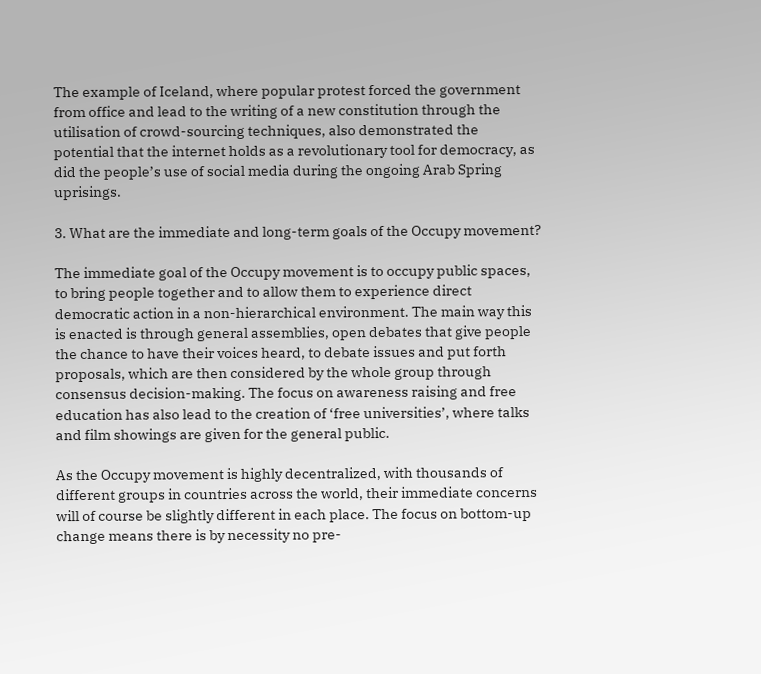The example of Iceland, where popular protest forced the government from office and lead to the writing of a new constitution through the utilisation of crowd-sourcing techniques, also demonstrated the potential that the internet holds as a revolutionary tool for democracy, as did the people’s use of social media during the ongoing Arab Spring uprisings.

3. What are the immediate and long-term goals of the Occupy movement?

The immediate goal of the Occupy movement is to occupy public spaces, to bring people together and to allow them to experience direct democratic action in a non-hierarchical environment. The main way this is enacted is through general assemblies, open debates that give people the chance to have their voices heard, to debate issues and put forth proposals, which are then considered by the whole group through consensus decision-making. The focus on awareness raising and free education has also lead to the creation of ‘free universities’, where talks and film showings are given for the general public.

As the Occupy movement is highly decentralized, with thousands of different groups in countries across the world, their immediate concerns will of course be slightly different in each place. The focus on bottom-up change means there is by necessity no pre-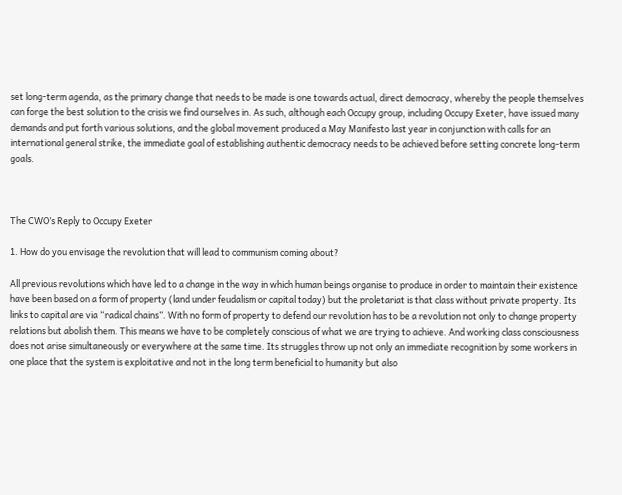set long-term agenda, as the primary change that needs to be made is one towards actual, direct democracy, whereby the people themselves can forge the best solution to the crisis we find ourselves in. As such, although each Occupy group, including Occupy Exeter, have issued many demands and put forth various solutions, and the global movement produced a May Manifesto last year in conjunction with calls for an international general strike, the immediate goal of establishing authentic democracy needs to be achieved before setting concrete long-term goals.



The CWO’s Reply to Occupy Exeter

1. How do you envisage the revolution that will lead to communism coming about?

All previous revolutions which have led to a change in the way in which human beings organise to produce in order to maintain their existence have been based on a form of property (land under feudalism or capital today) but the proletariat is that class without private property. Its links to capital are via “radical chains”. With no form of property to defend our revolution has to be a revolution not only to change property relations but abolish them. This means we have to be completely conscious of what we are trying to achieve. And working class consciousness does not arise simultaneously or everywhere at the same time. Its struggles throw up not only an immediate recognition by some workers in one place that the system is exploitative and not in the long term beneficial to humanity but also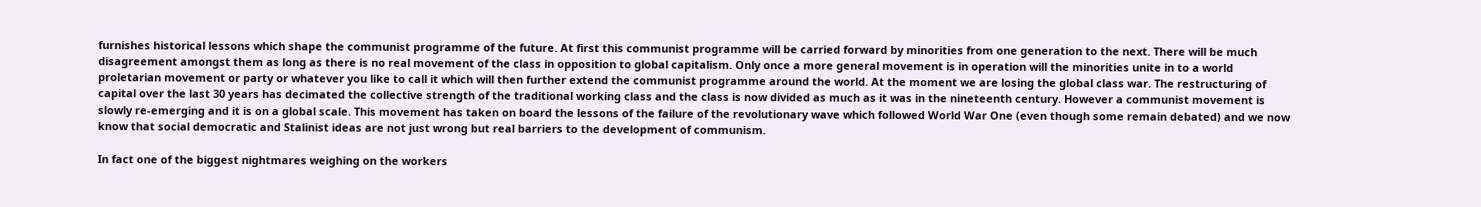furnishes historical lessons which shape the communist programme of the future. At first this communist programme will be carried forward by minorities from one generation to the next. There will be much disagreement amongst them as long as there is no real movement of the class in opposition to global capitalism. Only once a more general movement is in operation will the minorities unite in to a world proletarian movement or party or whatever you like to call it which will then further extend the communist programme around the world. At the moment we are losing the global class war. The restructuring of capital over the last 30 years has decimated the collective strength of the traditional working class and the class is now divided as much as it was in the nineteenth century. However a communist movement is slowly re-emerging and it is on a global scale. This movement has taken on board the lessons of the failure of the revolutionary wave which followed World War One (even though some remain debated) and we now know that social democratic and Stalinist ideas are not just wrong but real barriers to the development of communism.

In fact one of the biggest nightmares weighing on the workers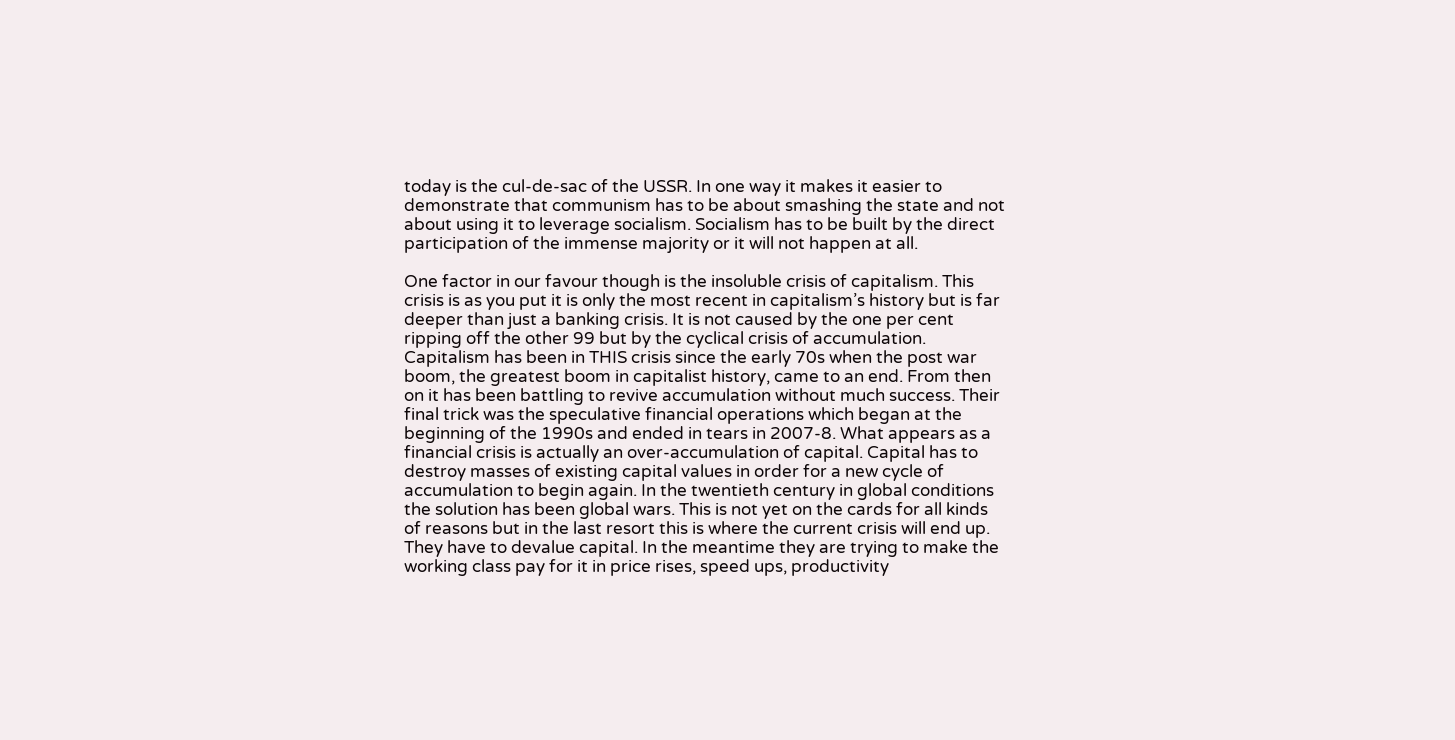today is the cul-de-sac of the USSR. In one way it makes it easier to demonstrate that communism has to be about smashing the state and not about using it to leverage socialism. Socialism has to be built by the direct participation of the immense majority or it will not happen at all.

One factor in our favour though is the insoluble crisis of capitalism. This crisis is as you put it is only the most recent in capitalism’s history but is far deeper than just a banking crisis. It is not caused by the one per cent ripping off the other 99 but by the cyclical crisis of accumulation. Capitalism has been in THIS crisis since the early 70s when the post war boom, the greatest boom in capitalist history, came to an end. From then on it has been battling to revive accumulation without much success. Their final trick was the speculative financial operations which began at the beginning of the 1990s and ended in tears in 2007-8. What appears as a financial crisis is actually an over-accumulation of capital. Capital has to destroy masses of existing capital values in order for a new cycle of accumulation to begin again. In the twentieth century in global conditions the solution has been global wars. This is not yet on the cards for all kinds of reasons but in the last resort this is where the current crisis will end up. They have to devalue capital. In the meantime they are trying to make the working class pay for it in price rises, speed ups, productivity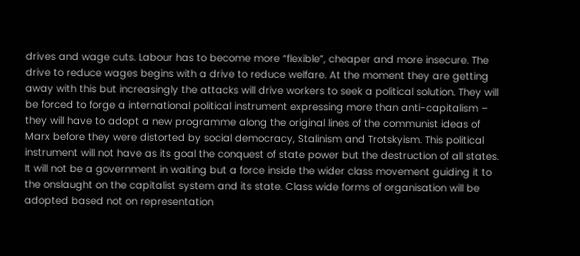drives and wage cuts. Labour has to become more “flexible”, cheaper and more insecure. The drive to reduce wages begins with a drive to reduce welfare. At the moment they are getting away with this but increasingly the attacks will drive workers to seek a political solution. They will be forced to forge a international political instrument expressing more than anti-capitalism – they will have to adopt a new programme along the original lines of the communist ideas of Marx before they were distorted by social democracy, Stalinism and Trotskyism. This political instrument will not have as its goal the conquest of state power but the destruction of all states. It will not be a government in waiting but a force inside the wider class movement guiding it to the onslaught on the capitalist system and its state. Class wide forms of organisation will be adopted based not on representation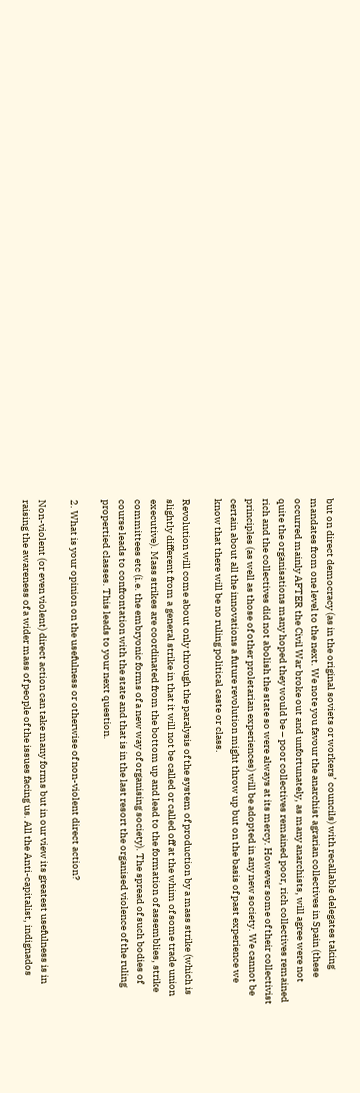but on direct democracy (as in the original soviets or workers’ councils) with recallable delegates taking mandates from one level to the next. We note you favour the anarchist agrarian collectives in Spain (these occurred mainly AFTER the Civil War broke out and unfortunately, as many anarchists, will agree were not quite the organisations many hoped they would be – poor collectives remained poor, rich collectives remained rich and the collectives did not abolish the state so were always at its mercy. However some of their collectivist principles (as well as those of other proletarian experiences) will be adopted in any new society. We cannot be certain about all the innovations a future revolution might throw up but on the basis of past experience we know that there will be no ruling political caste or class.

Revolution will come about only through the paralysis of the system of production by a mass strike (which is slightly different from a general strike in that it will not be called or called off at the whim of some trade union executive). Mass strikes are coordinated from the bottom up and lead to the formation of assemblies, strike committees etc (i.e. the embryonic forms of a new way of organising society). The spread of such bodies of course leads to confrontation with the state and that is in the last resort the organised violence of the ruling propertied classes. This leads to your next question.

2. What is your opinion on the usefulness or otherwise of non-violent direct action?

Non-violent (or even violent) direct action can take many forms but in our view its greatest usefulness is in raising the awareness of a wider mass of people of the issues facing us. All the Anti-capitalist, indignados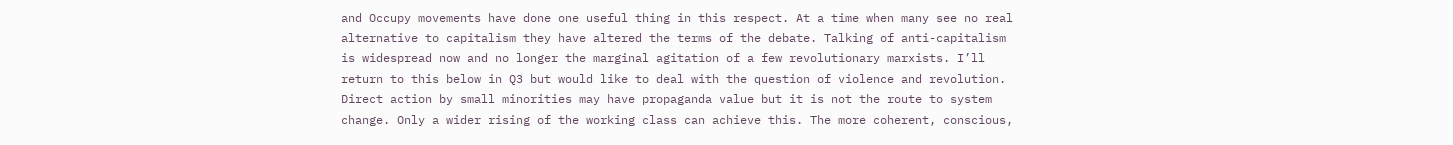and Occupy movements have done one useful thing in this respect. At a time when many see no real alternative to capitalism they have altered the terms of the debate. Talking of anti-capitalism is widespread now and no longer the marginal agitation of a few revolutionary marxists. I’ll return to this below in Q3 but would like to deal with the question of violence and revolution. Direct action by small minorities may have propaganda value but it is not the route to system change. Only a wider rising of the working class can achieve this. The more coherent, conscious,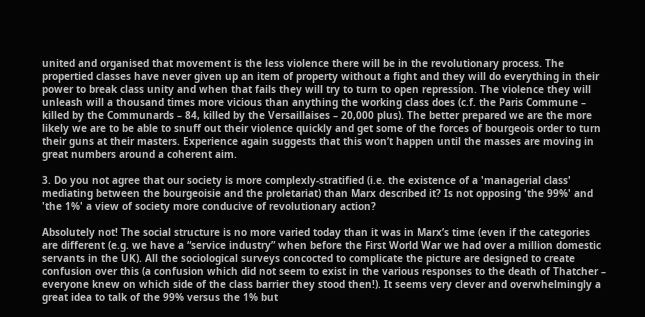united and organised that movement is the less violence there will be in the revolutionary process. The propertied classes have never given up an item of property without a fight and they will do everything in their power to break class unity and when that fails they will try to turn to open repression. The violence they will unleash will a thousand times more vicious than anything the working class does (c.f. the Paris Commune – killed by the Communards – 84, killed by the Versaillaises – 20,000 plus). The better prepared we are the more likely we are to be able to snuff out their violence quickly and get some of the forces of bourgeois order to turn their guns at their masters. Experience again suggests that this won’t happen until the masses are moving in great numbers around a coherent aim.

3. Do you not agree that our society is more complexly-stratified (i.e. the existence of a 'managerial class' mediating between the bourgeoisie and the proletariat) than Marx described it? Is not opposing 'the 99%' and 'the 1%' a view of society more conducive of revolutionary action?

Absolutely not! The social structure is no more varied today than it was in Marx’s time (even if the categories are different (e.g. we have a “service industry” when before the First World War we had over a million domestic servants in the UK). All the sociological surveys concocted to complicate the picture are designed to create confusion over this (a confusion which did not seem to exist in the various responses to the death of Thatcher – everyone knew on which side of the class barrier they stood then!). It seems very clever and overwhelmingly a great idea to talk of the 99% versus the 1% but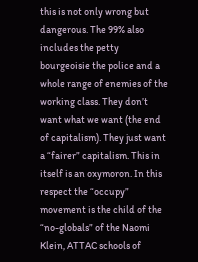this is not only wrong but dangerous. The 99% also includes the petty bourgeoisie the police and a whole range of enemies of the working class. They don’t want what we want (the end of capitalism). They just want a “fairer” capitalism. This in itself is an oxymoron. In this respect the “occupy” movement is the child of the “no-globals” of the Naomi Klein, ATTAC schools of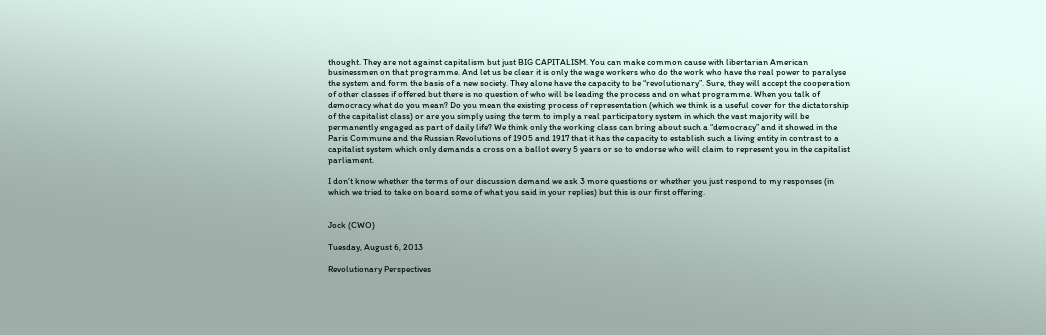thought. They are not against capitalism but just BIG CAPITALISM. You can make common cause with libertarian American businessmen on that programme. And let us be clear it is only the wage workers who do the work who have the real power to paralyse the system and form the basis of a new society. They alone have the capacity to be “revolutionary”. Sure, they will accept the cooperation of other classes if offered but there is no question of who will be leading the process and on what programme. When you talk of democracy what do you mean? Do you mean the existing process of representation (which we think is a useful cover for the dictatorship of the capitalist class) or are you simply using the term to imply a real participatory system in which the vast majority will be permanently engaged as part of daily life? We think only the working class can bring about such a “democracy” and it showed in the Paris Commune and the Russian Revolutions of 1905 and 1917 that it has the capacity to establish such a living entity in contrast to a capitalist system which only demands a cross on a ballot every 5 years or so to endorse who will claim to represent you in the capitalist parliament.

I don’t know whether the terms of our discussion demand we ask 3 more questions or whether you just respond to my responses (in which we tried to take on board some of what you said in your replies) but this is our first offering.


Jock (CWO)

Tuesday, August 6, 2013

Revolutionary Perspectives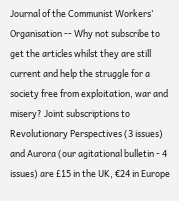Journal of the Communist Workers’ Organisation -- Why not subscribe to get the articles whilst they are still current and help the struggle for a society free from exploitation, war and misery? Joint subscriptions to Revolutionary Perspectives (3 issues) and Aurora (our agitational bulletin - 4 issues) are £15 in the UK, €24 in Europe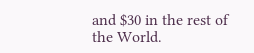and $30 in the rest of the World.